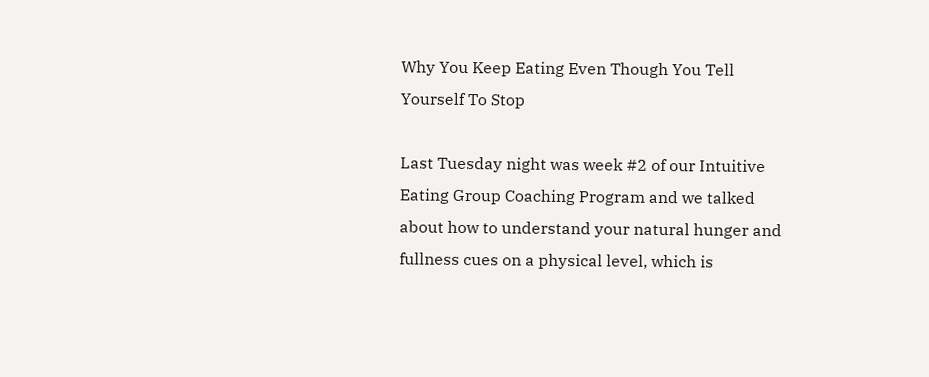Why You Keep Eating Even Though You Tell Yourself To Stop

Last Tuesday night was week #2 of our Intuitive Eating Group Coaching Program and we talked about how to understand your natural hunger and fullness cues on a physical level, which is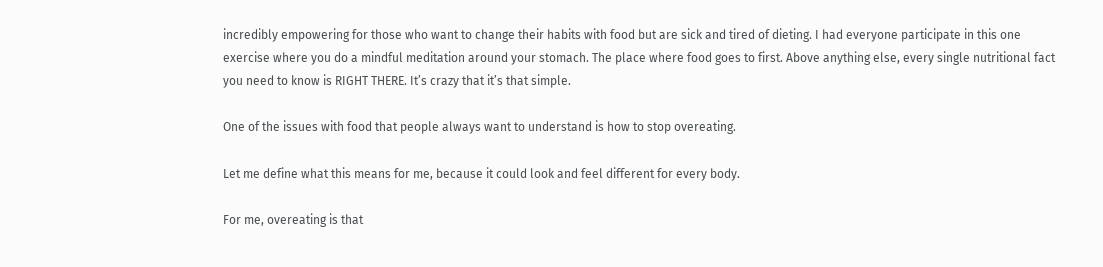incredibly empowering for those who want to change their habits with food but are sick and tired of dieting. I had everyone participate in this one exercise where you do a mindful meditation around your stomach. The place where food goes to first. Above anything else, every single nutritional fact you need to know is RIGHT THERE. It’s crazy that it’s that simple.

One of the issues with food that people always want to understand is how to stop overeating.

Let me define what this means for me, because it could look and feel different for every body.

For me, overeating is that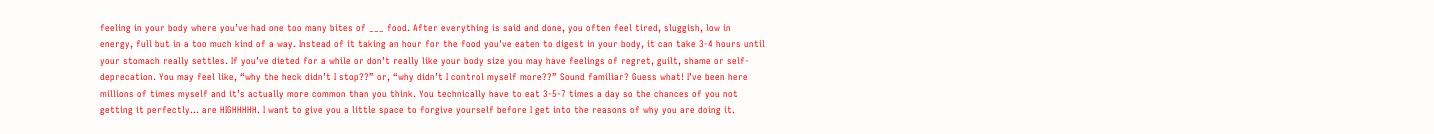feeling in your body where you’ve had one too many bites of ___ food. After everything is said and done, you often feel tired, sluggish, low in energy, full but in a too much kind of a way. Instead of it taking an hour for the food you've eaten to digest in your body, it can take 3-4 hours until your stomach really settles. If you’ve dieted for a while or don’t really like your body size you may have feelings of regret, guilt, shame or self-deprecation. You may feel like, “why the heck didn’t I stop??” or, “why didn’t I control myself more??” Sound familiar? Guess what! I’ve been here millions of times myself and it’s actually more common than you think. You technically have to eat 3-5-7 times a day so the chances of you not getting it perfectly... are HIGHHHHH. I want to give you a little space to forgive yourself before I get into the reasons of why you are doing it.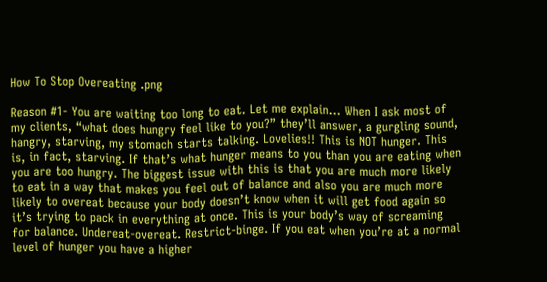How To Stop Overeating .png

Reason #1- You are waiting too long to eat. Let me explain… When I ask most of my clients, “what does hungry feel like to you?” they’ll answer, a gurgling sound, hangry, starving, my stomach starts talking. Lovelies!! This is NOT hunger. This is, in fact, starving. If that’s what hunger means to you than you are eating when you are too hungry. The biggest issue with this is that you are much more likely to eat in a way that makes you feel out of balance and also you are much more likely to overeat because your body doesn’t know when it will get food again so it’s trying to pack in everything at once. This is your body’s way of screaming for balance. Undereat-overeat. Restrict-binge. If you eat when you’re at a normal level of hunger you have a higher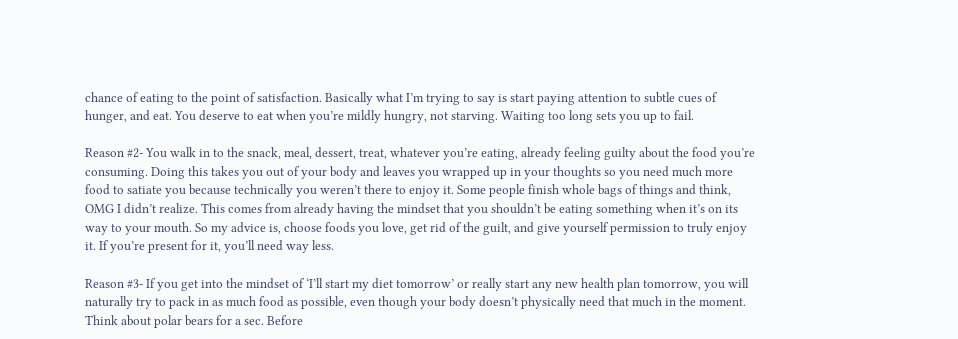chance of eating to the point of satisfaction. Basically what I’m trying to say is start paying attention to subtle cues of hunger, and eat. You deserve to eat when you’re mildly hungry, not starving. Waiting too long sets you up to fail.

Reason #2- You walk in to the snack, meal, dessert, treat, whatever you’re eating, already feeling guilty about the food you’re consuming. Doing this takes you out of your body and leaves you wrapped up in your thoughts so you need much more food to satiate you because technically you weren’t there to enjoy it. Some people finish whole bags of things and think, OMG I didn’t realize. This comes from already having the mindset that you shouldn’t be eating something when it’s on its way to your mouth. So my advice is, choose foods you love, get rid of the guilt, and give yourself permission to truly enjoy it. If you’re present for it, you’ll need way less.

Reason #3- If you get into the mindset of ‘I’ll start my diet tomorrow’ or really start any new health plan tomorrow, you will naturally try to pack in as much food as possible, even though your body doesn’t physically need that much in the moment. Think about polar bears for a sec. Before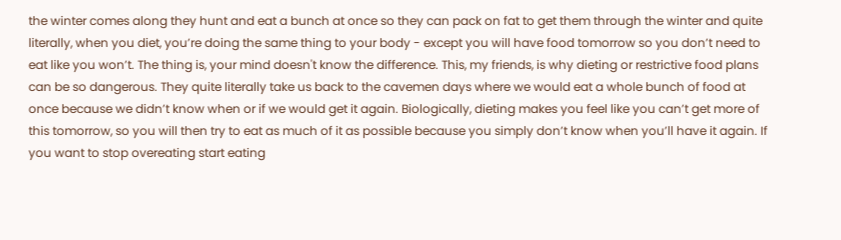the winter comes along they hunt and eat a bunch at once so they can pack on fat to get them through the winter and quite literally, when you diet, you’re doing the same thing to your body - except you will have food tomorrow so you don’t need to eat like you won’t. The thing is, your mind doesn't know the difference. This, my friends, is why dieting or restrictive food plans can be so dangerous. They quite literally take us back to the cavemen days where we would eat a whole bunch of food at once because we didn’t know when or if we would get it again. Biologically, dieting makes you feel like you can’t get more of this tomorrow, so you will then try to eat as much of it as possible because you simply don’t know when you’ll have it again. If you want to stop overeating start eating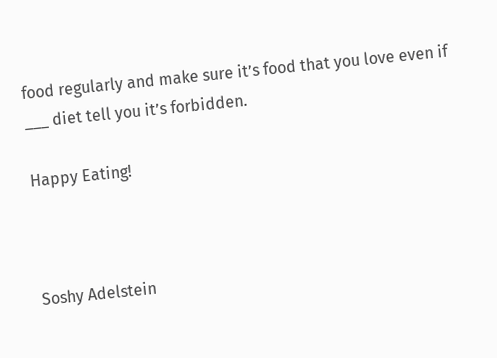food regularly and make sure it’s food that you love even if ___ diet tell you it’s forbidden.

Happy Eating!



Soshy Adelstein